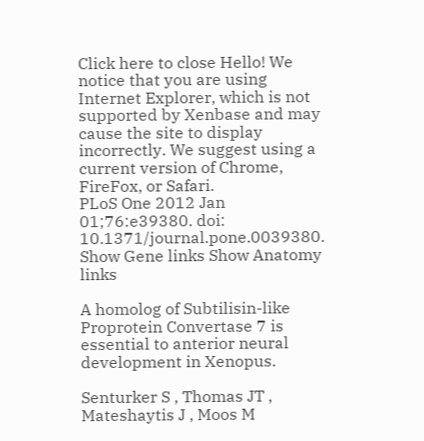Click here to close Hello! We notice that you are using Internet Explorer, which is not supported by Xenbase and may cause the site to display incorrectly. We suggest using a current version of Chrome, FireFox, or Safari.
PLoS One 2012 Jan 01;76:e39380. doi: 10.1371/journal.pone.0039380.
Show Gene links Show Anatomy links

A homolog of Subtilisin-like Proprotein Convertase 7 is essential to anterior neural development in Xenopus.

Senturker S , Thomas JT , Mateshaytis J , Moos M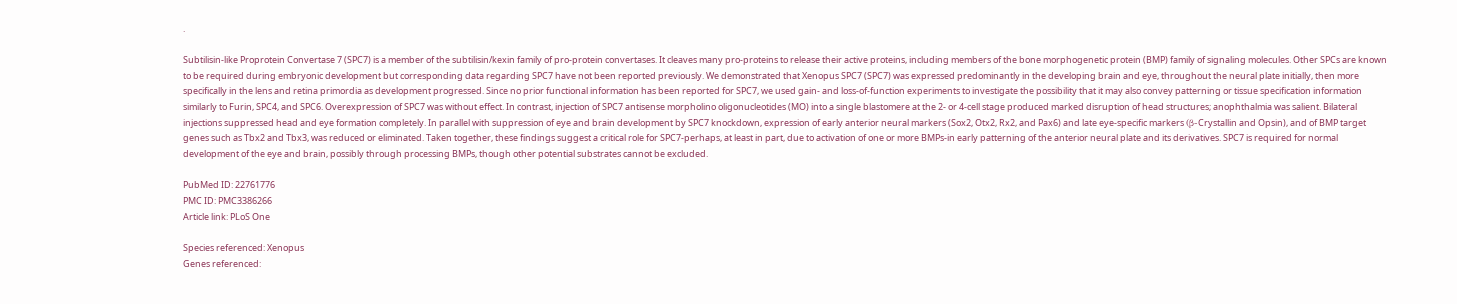.

Subtilisin-like Proprotein Convertase 7 (SPC7) is a member of the subtilisin/kexin family of pro-protein convertases. It cleaves many pro-proteins to release their active proteins, including members of the bone morphogenetic protein (BMP) family of signaling molecules. Other SPCs are known to be required during embryonic development but corresponding data regarding SPC7 have not been reported previously. We demonstrated that Xenopus SPC7 (SPC7) was expressed predominantly in the developing brain and eye, throughout the neural plate initially, then more specifically in the lens and retina primordia as development progressed. Since no prior functional information has been reported for SPC7, we used gain- and loss-of-function experiments to investigate the possibility that it may also convey patterning or tissue specification information similarly to Furin, SPC4, and SPC6. Overexpression of SPC7 was without effect. In contrast, injection of SPC7 antisense morpholino oligonucleotides (MO) into a single blastomere at the 2- or 4-cell stage produced marked disruption of head structures; anophthalmia was salient. Bilateral injections suppressed head and eye formation completely. In parallel with suppression of eye and brain development by SPC7 knockdown, expression of early anterior neural markers (Sox2, Otx2, Rx2, and Pax6) and late eye-specific markers (β-Crystallin and Opsin), and of BMP target genes such as Tbx2 and Tbx3, was reduced or eliminated. Taken together, these findings suggest a critical role for SPC7-perhaps, at least in part, due to activation of one or more BMPs-in early patterning of the anterior neural plate and its derivatives. SPC7 is required for normal development of the eye and brain, possibly through processing BMPs, though other potential substrates cannot be excluded.

PubMed ID: 22761776
PMC ID: PMC3386266
Article link: PLoS One

Species referenced: Xenopus
Genes referenced: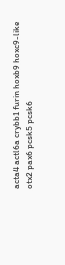acta4 actl6a crybb1 furin hoxb9 hoxc9-like otx2 pax6 pcsk5 pcsk6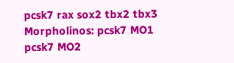pcsk7 rax sox2 tbx2 tbx3
Morpholinos: pcsk7 MO1 pcsk7 MO2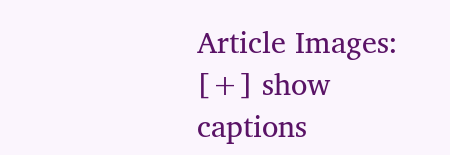Article Images: [+] show captions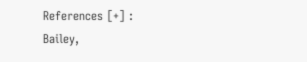References [+] :
Bailey,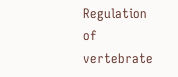Regulation of vertebrate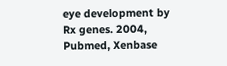eye development by Rx genes. 2004, Pubmed, Xenbase